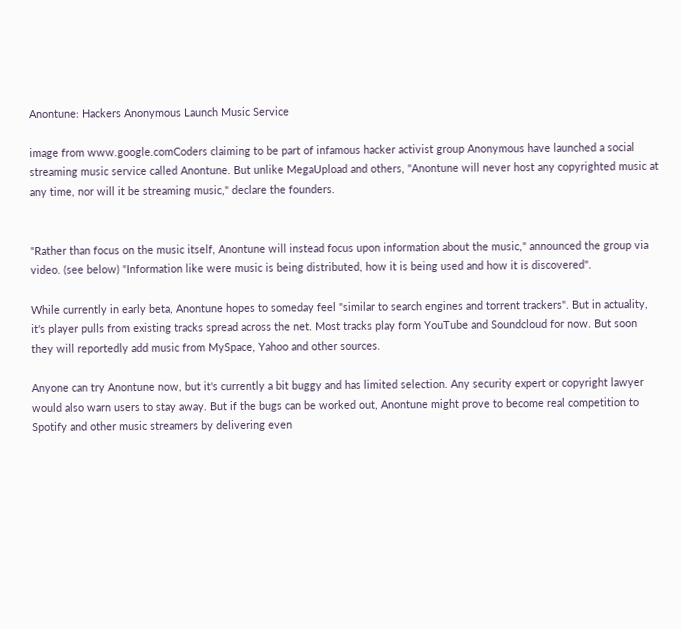Anontune: Hackers Anonymous Launch Music Service

image from www.google.comCoders claiming to be part of infamous hacker activist group Anonymous have launched a social streaming music service called Anontune. But unlike MegaUpload and others, "Anontune will never host any copyrighted music at any time, nor will it be streaming music," declare the founders.


"Rather than focus on the music itself, Anontune will instead focus upon information about the music," announced the group via video. (see below) "Information like were music is being distributed, how it is being used and how it is discovered".

While currently in early beta, Anontune hopes to someday feel "similar to search engines and torrent trackers". But in actuality, it's player pulls from existing tracks spread across the net. Most tracks play form YouTube and Soundcloud for now. But soon they will reportedly add music from MySpace, Yahoo and other sources.

Anyone can try Anontune now, but it's currently a bit buggy and has limited selection. Any security expert or copyright lawyer would also warn users to stay away. But if the bugs can be worked out, Anontune might prove to become real competition to Spotify and other music streamers by delivering even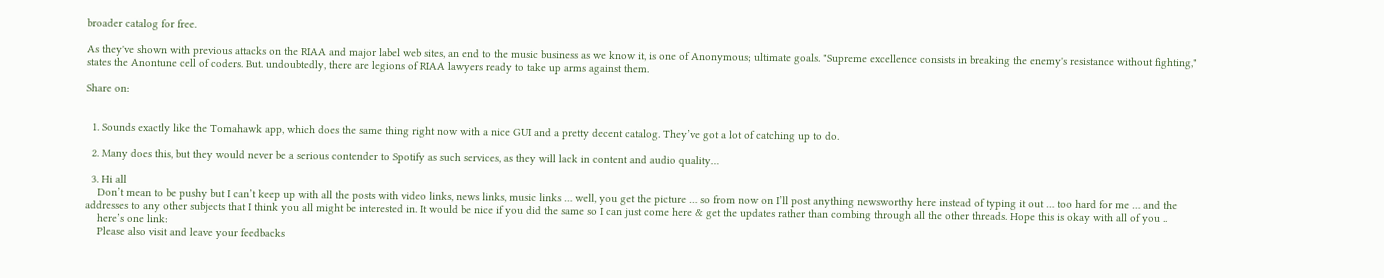broader catalog for free.

As they've shown with previous attacks on the RIAA and major label web sites, an end to the music business as we know it, is one of Anonymous; ultimate goals. "Supreme excellence consists in breaking the enemy's resistance without fighting," states the Anontune cell of coders. But. undoubtedly, there are legions of RIAA lawyers ready to take up arms against them.

Share on:


  1. Sounds exactly like the Tomahawk app, which does the same thing right now with a nice GUI and a pretty decent catalog. They’ve got a lot of catching up to do.

  2. Many does this, but they would never be a serious contender to Spotify as such services, as they will lack in content and audio quality…

  3. Hi all
    Don’t mean to be pushy but I can’t keep up with all the posts with video links, news links, music links … well, you get the picture … so from now on I’ll post anything newsworthy here instead of typing it out … too hard for me … and the addresses to any other subjects that I think you all might be interested in. It would be nice if you did the same so I can just come here & get the updates rather than combing through all the other threads. Hope this is okay with all of you ..
    here’s one link:
    Please also visit and leave your feedbacks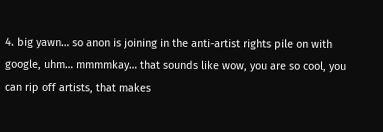4. big yawn… so anon is joining in the anti-artist rights pile on with google, uhm… mmmmkay… that sounds like wow, you are so cool, you can rip off artists, that makes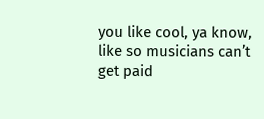you like cool, ya know, like so musicians can’t get paid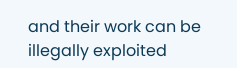and their work can be illegally exploited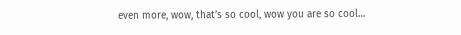even more, wow, that’s so cool, wow you are so cool…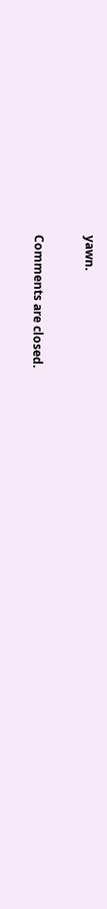yawn.

Comments are closed.